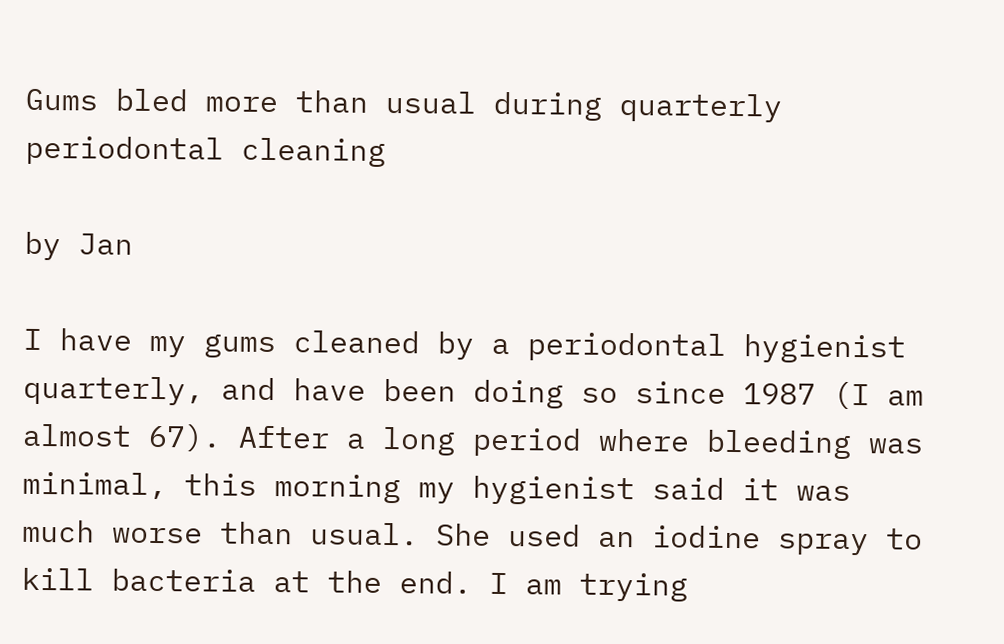Gums bled more than usual during quarterly periodontal cleaning

by Jan

I have my gums cleaned by a periodontal hygienist quarterly, and have been doing so since 1987 (I am almost 67). After a long period where bleeding was minimal, this morning my hygienist said it was much worse than usual. She used an iodine spray to kill bacteria at the end. I am trying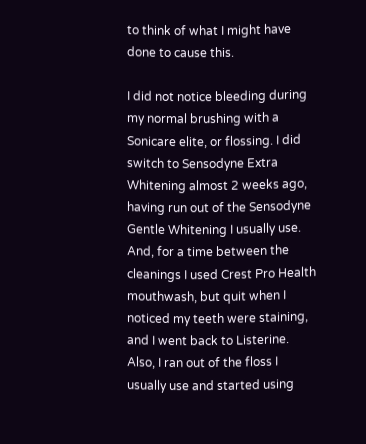to think of what I might have done to cause this.

I did not notice bleeding during my normal brushing with a Sonicare elite, or flossing. I did switch to Sensodyne Extra Whitening almost 2 weeks ago, having run out of the Sensodyne Gentle Whitening I usually use. And, for a time between the cleanings I used Crest Pro Health mouthwash, but quit when I noticed my teeth were staining, and I went back to Listerine. Also, I ran out of the floss I usually use and started using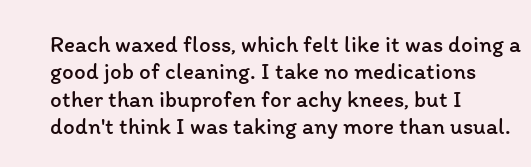Reach waxed floss, which felt like it was doing a good job of cleaning. I take no medications other than ibuprofen for achy knees, but I dodn't think I was taking any more than usual.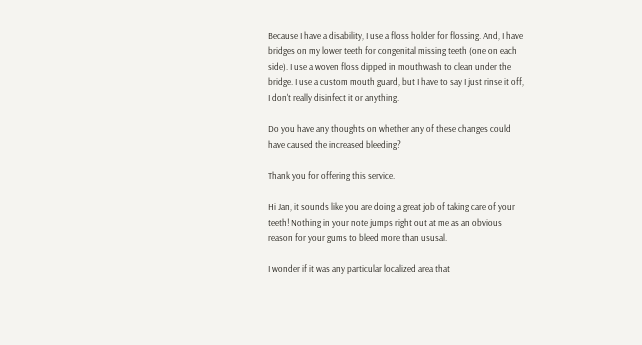Because I have a disability, I use a floss holder for flossing. And, I have bridges on my lower teeth for congenital missing teeth (one on each side). I use a woven floss dipped in mouthwash to clean under the bridge. I use a custom mouth guard, but I have to say I just rinse it off, I don't really disinfect it or anything.

Do you have any thoughts on whether any of these changes could have caused the increased bleeding?

Thank you for offering this service.

Hi Jan, it sounds like you are doing a great job of taking care of your teeth! Nothing in your note jumps right out at me as an obvious reason for your gums to bleed more than ususal.

I wonder if it was any particular localized area that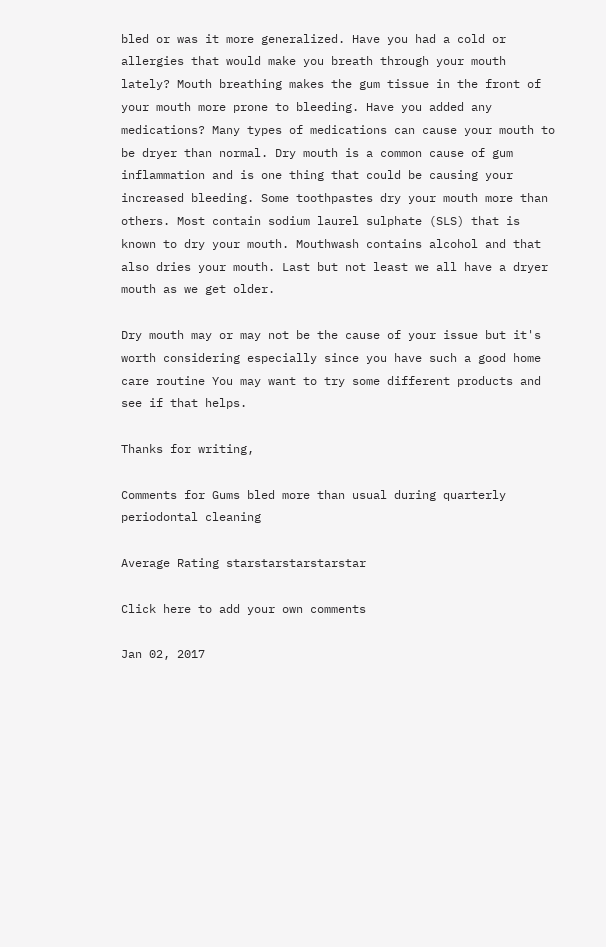bled or was it more generalized. Have you had a cold or allergies that would make you breath through your mouth lately? Mouth breathing makes the gum tissue in the front of your mouth more prone to bleeding. Have you added any medications? Many types of medications can cause your mouth to be dryer than normal. Dry mouth is a common cause of gum inflammation and is one thing that could be causing your increased bleeding. Some toothpastes dry your mouth more than others. Most contain sodium laurel sulphate (SLS) that is known to dry your mouth. Mouthwash contains alcohol and that also dries your mouth. Last but not least we all have a dryer mouth as we get older.

Dry mouth may or may not be the cause of your issue but it's worth considering especially since you have such a good home care routine You may want to try some different products and see if that helps.

Thanks for writing,

Comments for Gums bled more than usual during quarterly periodontal cleaning

Average Rating starstarstarstarstar

Click here to add your own comments

Jan 02, 2017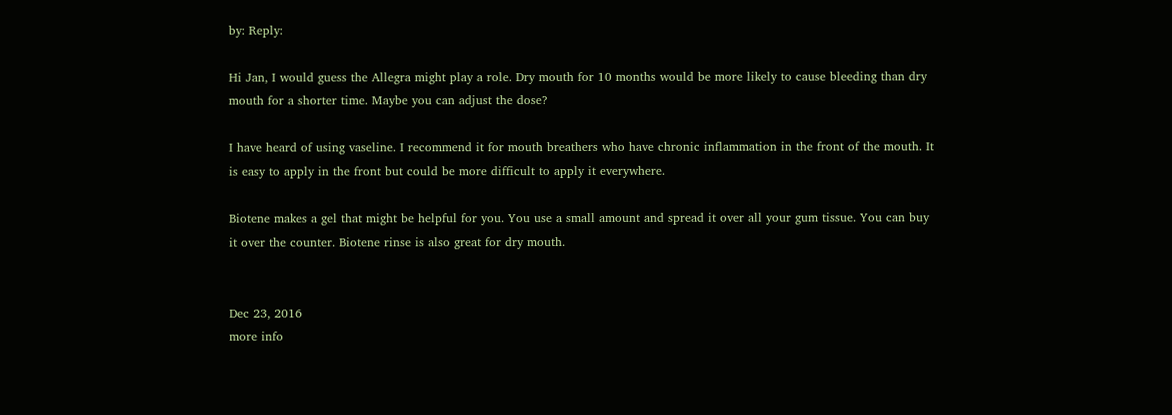by: Reply:

Hi Jan, I would guess the Allegra might play a role. Dry mouth for 10 months would be more likely to cause bleeding than dry mouth for a shorter time. Maybe you can adjust the dose?

I have heard of using vaseline. I recommend it for mouth breathers who have chronic inflammation in the front of the mouth. It is easy to apply in the front but could be more difficult to apply it everywhere.

Biotene makes a gel that might be helpful for you. You use a small amount and spread it over all your gum tissue. You can buy it over the counter. Biotene rinse is also great for dry mouth.


Dec 23, 2016
more info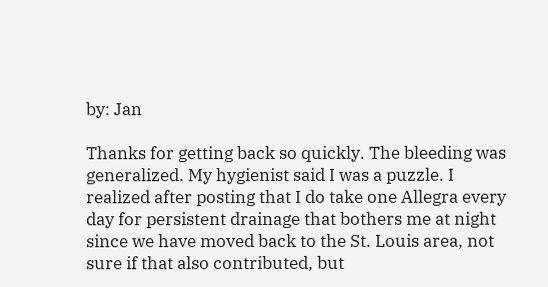by: Jan

Thanks for getting back so quickly. The bleeding was generalized. My hygienist said I was a puzzle. I realized after posting that I do take one Allegra every day for persistent drainage that bothers me at night since we have moved back to the St. Louis area, not sure if that also contributed, but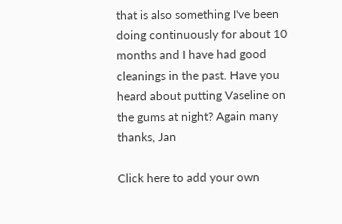that is also something I've been doing continuously for about 10 months and I have had good cleanings in the past. Have you heard about putting Vaseline on the gums at night? Again many thanks, Jan

Click here to add your own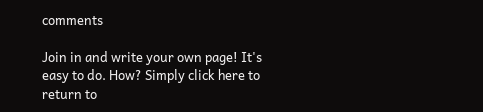comments

Join in and write your own page! It's easy to do. How? Simply click here to return to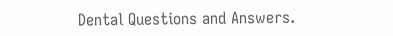Dental Questions and Answers.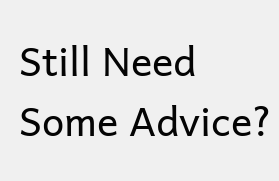Still Need Some Advice?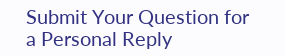Submit Your Question for a Personal Reply